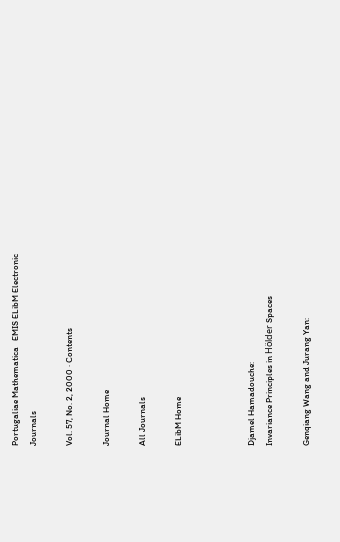Portugaliae Mathematica   EMIS ELibM Electronic Journals

Vol. 57, No. 2, 2000 · Contents

Journal Home

All Journals

ELibM Home



Djamel Hamadouche:
Invariance Principles in Hölder Spaces

Genqiang Wang and Jurang Yan: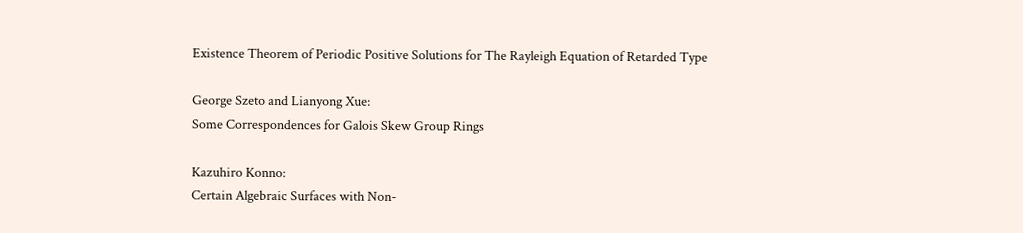Existence Theorem of Periodic Positive Solutions for The Rayleigh Equation of Retarded Type

George Szeto and Lianyong Xue:
Some Correspondences for Galois Skew Group Rings

Kazuhiro Konno:
Certain Algebraic Surfaces with Non-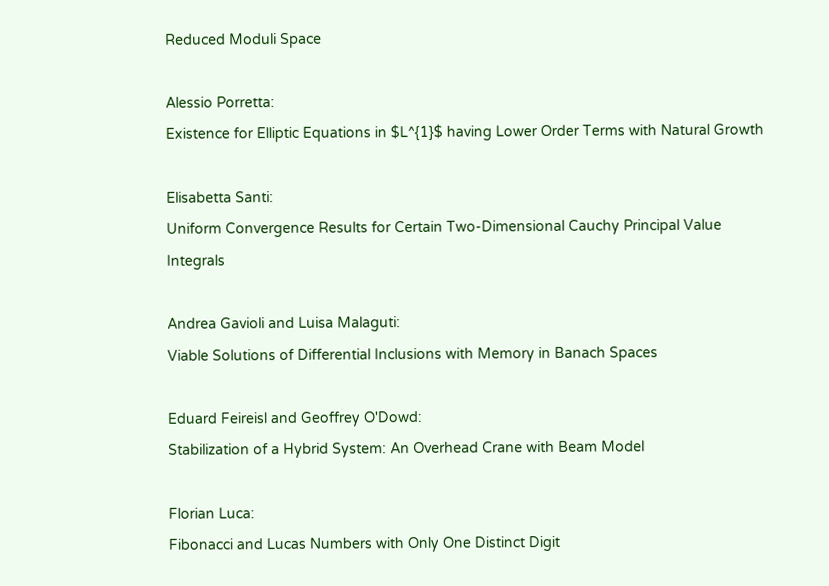Reduced Moduli Space

Alessio Porretta:
Existence for Elliptic Equations in $L^{1}$ having Lower Order Terms with Natural Growth

Elisabetta Santi:
Uniform Convergence Results for Certain Two-Dimensional Cauchy Principal Value Integrals

Andrea Gavioli and Luisa Malaguti:
Viable Solutions of Differential Inclusions with Memory in Banach Spaces

Eduard Feireisl and Geoffrey O'Dowd:
Stabilization of a Hybrid System: An Overhead Crane with Beam Model

Florian Luca:
Fibonacci and Lucas Numbers with Only One Distinct Digit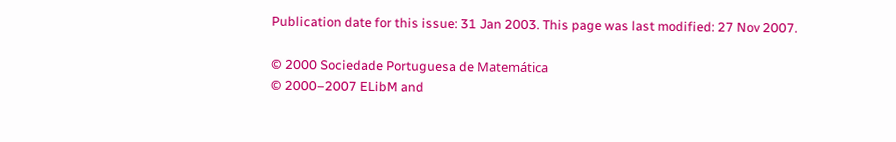Publication date for this issue: 31 Jan 2003. This page was last modified: 27 Nov 2007.

© 2000 Sociedade Portuguesa de Matemática
© 2000–2007 ELibM and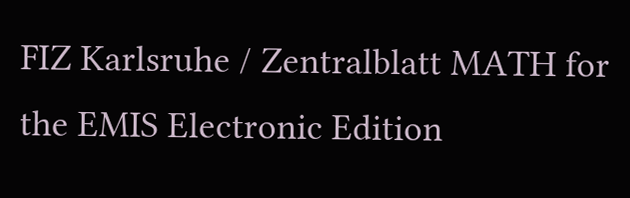FIZ Karlsruhe / Zentralblatt MATH for the EMIS Electronic Edition